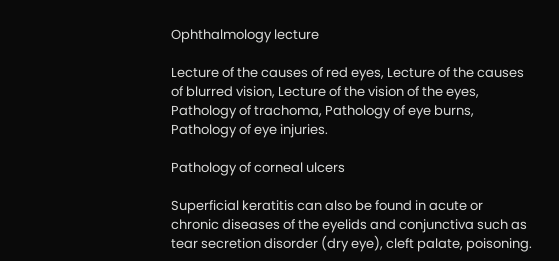Ophthalmology lecture

Lecture of the causes of red eyes, Lecture of the causes of blurred vision, Lecture of the vision of the eyes, Pathology of trachoma, Pathology of eye burns, Pathology of eye injuries.

Pathology of corneal ulcers

Superficial keratitis can also be found in acute or chronic diseases of the eyelids and conjunctiva such as tear secretion disorder (dry eye), cleft palate, poisoning.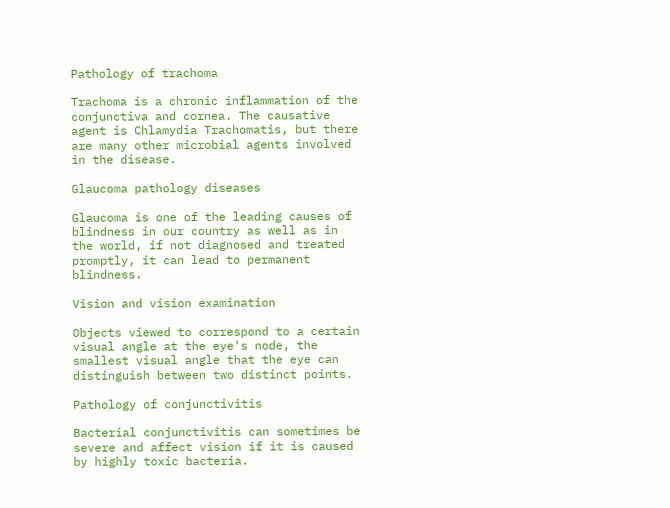Pathology of trachoma

Trachoma is a chronic inflammation of the conjunctiva and cornea. The causative agent is Chlamydia Trachomatis, but there are many other microbial agents involved in the disease.

Glaucoma pathology diseases

Glaucoma is one of the leading causes of blindness in our country as well as in the world, if not diagnosed and treated promptly, it can lead to permanent blindness.

Vision and vision examination

Objects viewed to correspond to a certain visual angle at the eye's node, the smallest visual angle that the eye can distinguish between two distinct points.

Pathology of conjunctivitis

Bacterial conjunctivitis can sometimes be severe and affect vision if it is caused by highly toxic bacteria.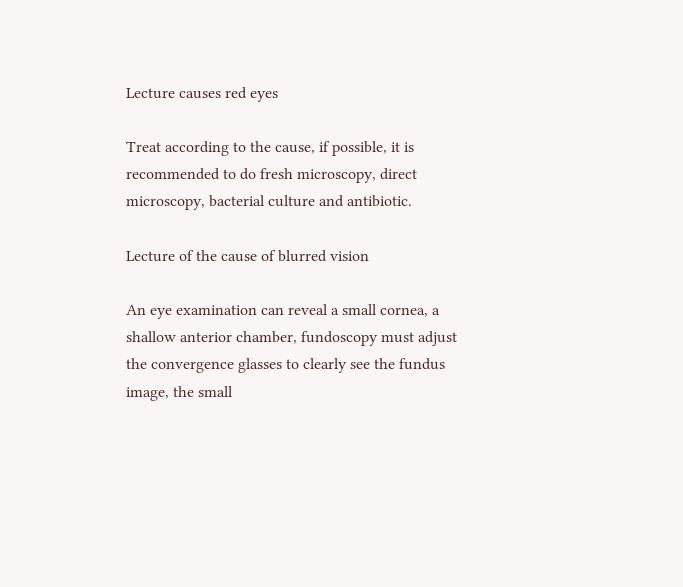Lecture causes red eyes

Treat according to the cause, if possible, it is recommended to do fresh microscopy, direct microscopy, bacterial culture and antibiotic.

Lecture of the cause of blurred vision

An eye examination can reveal a small cornea, a shallow anterior chamber, fundoscopy must adjust the convergence glasses to clearly see the fundus image, the small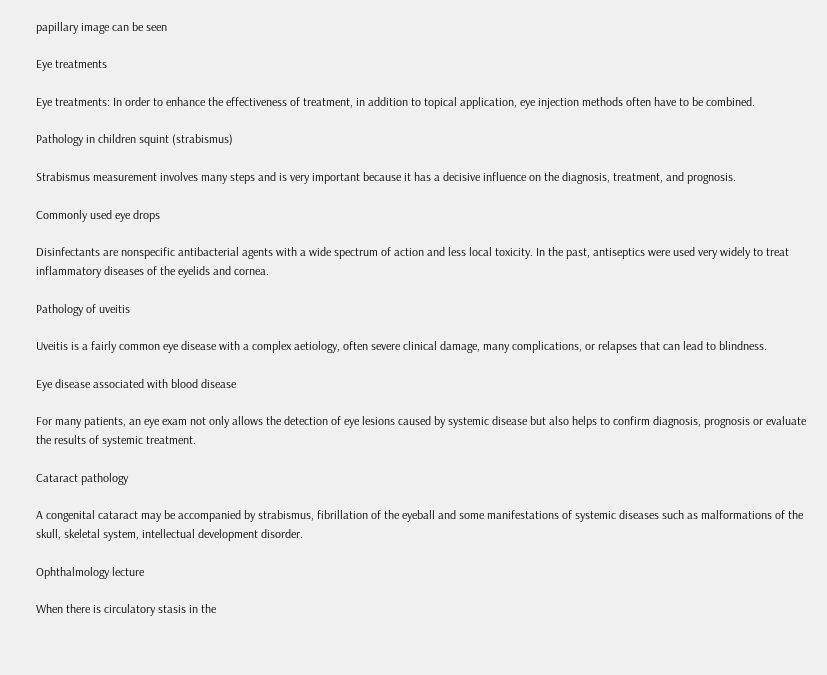papillary image can be seen

Eye treatments

Eye treatments: In order to enhance the effectiveness of treatment, in addition to topical application, eye injection methods often have to be combined.

Pathology in children squint (strabismus)

Strabismus measurement involves many steps and is very important because it has a decisive influence on the diagnosis, treatment, and prognosis.

Commonly used eye drops

Disinfectants are nonspecific antibacterial agents with a wide spectrum of action and less local toxicity. In the past, antiseptics were used very widely to treat inflammatory diseases of the eyelids and cornea.

Pathology of uveitis

Uveitis is a fairly common eye disease with a complex aetiology, often severe clinical damage, many complications, or relapses that can lead to blindness.

Eye disease associated with blood disease

For many patients, an eye exam not only allows the detection of eye lesions caused by systemic disease but also helps to confirm diagnosis, prognosis or evaluate the results of systemic treatment.

Cataract pathology

A congenital cataract may be accompanied by strabismus, fibrillation of the eyeball and some manifestations of systemic diseases such as malformations of the skull, skeletal system, intellectual development disorder.

Ophthalmology lecture

When there is circulatory stasis in the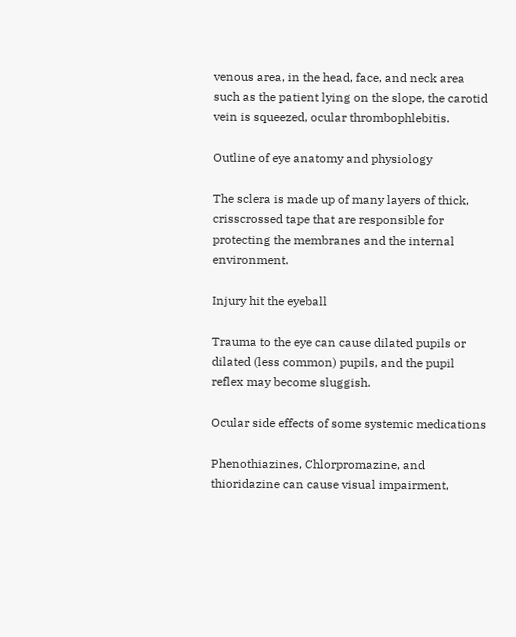venous area, in the head, face, and neck area such as the patient lying on the slope, the carotid vein is squeezed, ocular thrombophlebitis.

Outline of eye anatomy and physiology

The sclera is made up of many layers of thick, crisscrossed tape that are responsible for protecting the membranes and the internal environment.

Injury hit the eyeball

Trauma to the eye can cause dilated pupils or dilated (less common) pupils, and the pupil reflex may become sluggish.

Ocular side effects of some systemic medications

Phenothiazines, Chlorpromazine, and thioridazine can cause visual impairment,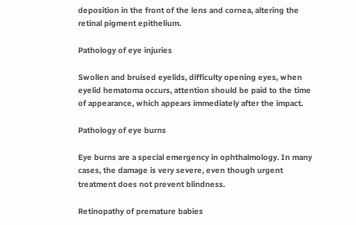deposition in the front of the lens and cornea, altering the retinal pigment epithelium.

Pathology of eye injuries

Swollen and bruised eyelids, difficulty opening eyes, when eyelid hematoma occurs, attention should be paid to the time of appearance, which appears immediately after the impact.

Pathology of eye burns

Eye burns are a special emergency in ophthalmology. In many cases, the damage is very severe, even though urgent treatment does not prevent blindness.

Retinopathy of premature babies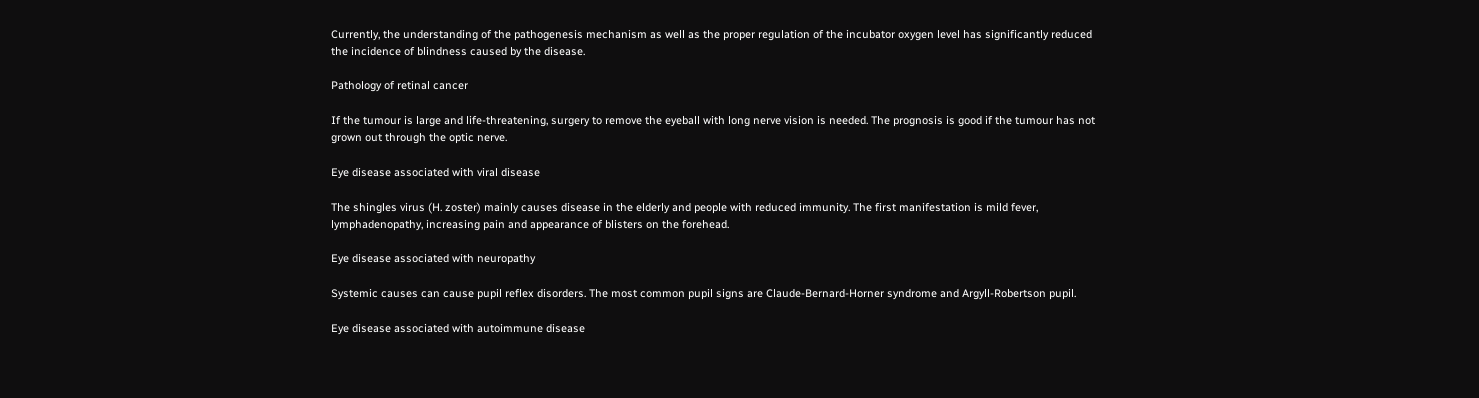Currently, the understanding of the pathogenesis mechanism as well as the proper regulation of the incubator oxygen level has significantly reduced the incidence of blindness caused by the disease.

Pathology of retinal cancer

If the tumour is large and life-threatening, surgery to remove the eyeball with long nerve vision is needed. The prognosis is good if the tumour has not grown out through the optic nerve.

Eye disease associated with viral disease

The shingles virus (H. zoster) mainly causes disease in the elderly and people with reduced immunity. The first manifestation is mild fever, lymphadenopathy, increasing pain and appearance of blisters on the forehead.

Eye disease associated with neuropathy

Systemic causes can cause pupil reflex disorders. The most common pupil signs are Claude-Bernard-Horner syndrome and Argyll-Robertson pupil.

Eye disease associated with autoimmune disease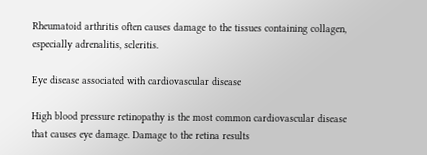Rheumatoid arthritis often causes damage to the tissues containing collagen, especially adrenalitis, scleritis.

Eye disease associated with cardiovascular disease

High blood pressure retinopathy is the most common cardiovascular disease that causes eye damage. Damage to the retina results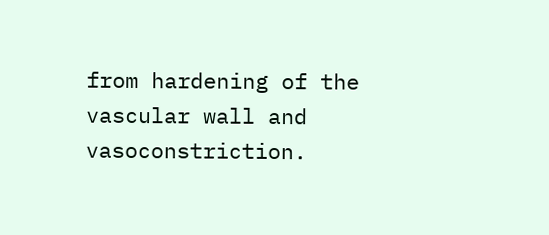from hardening of the vascular wall and vasoconstriction.